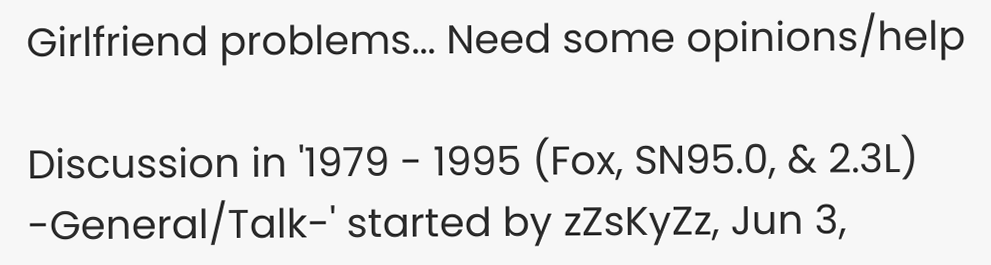Girlfriend problems... Need some opinions/help

Discussion in '1979 - 1995 (Fox, SN95.0, & 2.3L) -General/Talk-' started by zZsKyZz, Jun 3,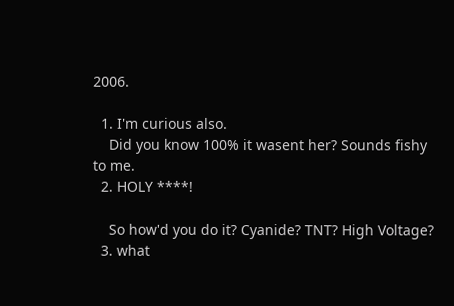2006.

  1. I'm curious also.
    Did you know 100% it wasent her? Sounds fishy to me.
  2. HOLY ****!

    So how'd you do it? Cyanide? TNT? High Voltage?
  3. what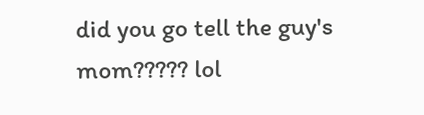did you go tell the guy's mom????? lol